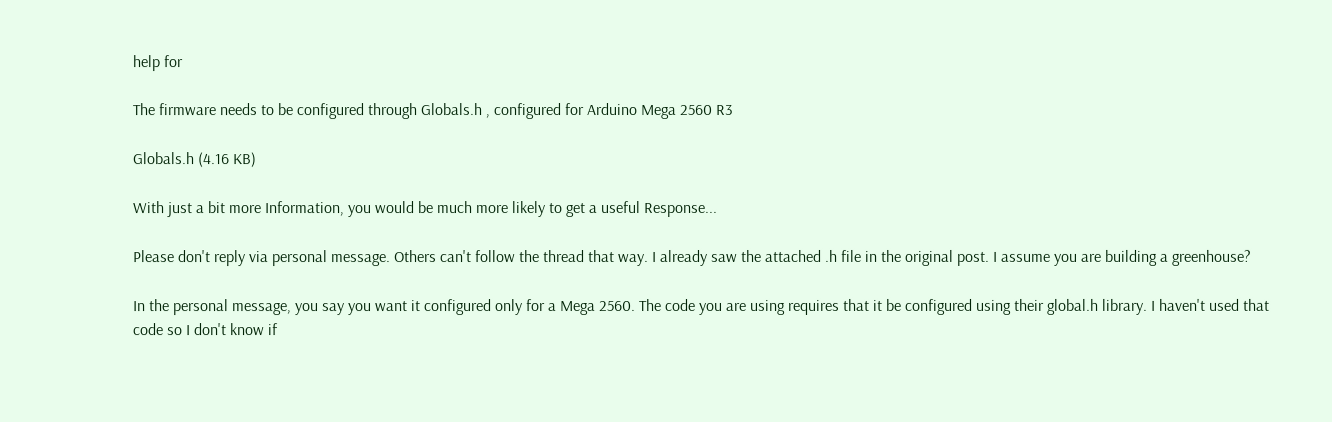help for

The firmware needs to be configured through Globals.h , configured for Arduino Mega 2560 R3

Globals.h (4.16 KB)

With just a bit more Information, you would be much more likely to get a useful Response...

Please don't reply via personal message. Others can't follow the thread that way. I already saw the attached .h file in the original post. I assume you are building a greenhouse?

In the personal message, you say you want it configured only for a Mega 2560. The code you are using requires that it be configured using their global.h library. I haven't used that code so I don't know if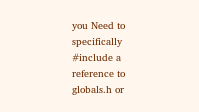you Need to specifically #include a reference to globals.h or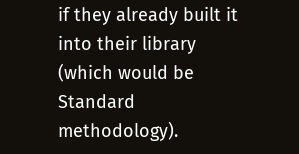if they already built it into their library (which would be Standard methodology).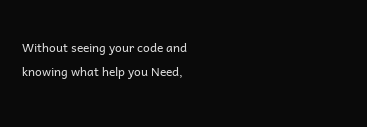Without seeing your code and knowing what help you Need,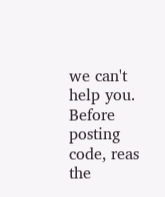we can't help you. Before posting code, reas the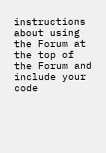instructions about using the Forum at the top of the Forum and include your code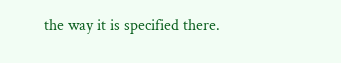the way it is specified there.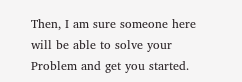Then, I am sure someone here will be able to solve your Problem and get you started.